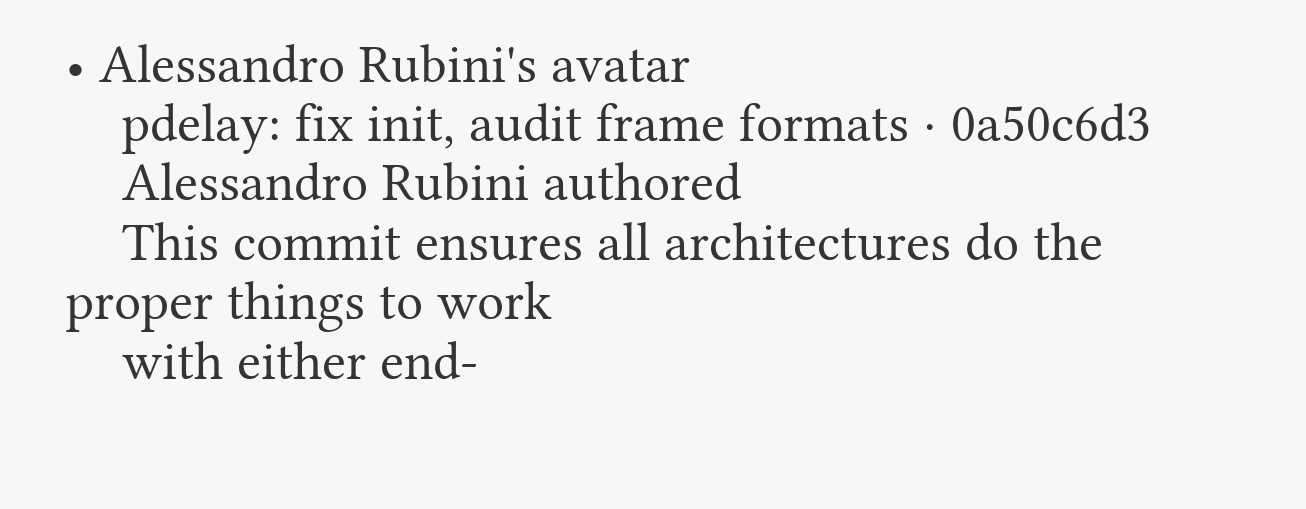• Alessandro Rubini's avatar
    pdelay: fix init, audit frame formats · 0a50c6d3
    Alessandro Rubini authored
    This commit ensures all architectures do the proper things to work
    with either end-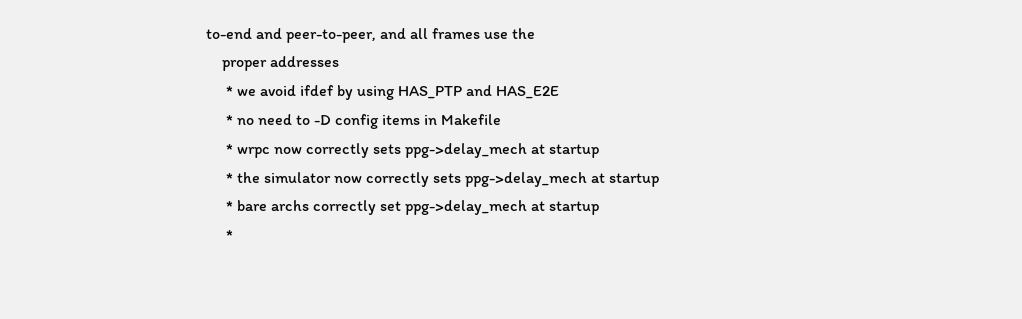to-end and peer-to-peer, and all frames use the
    proper addresses
     * we avoid ifdef by using HAS_PTP and HAS_E2E
     * no need to -D config items in Makefile
     * wrpc now correctly sets ppg->delay_mech at startup
     * the simulator now correctly sets ppg->delay_mech at startup
     * bare archs correctly set ppg->delay_mech at startup
     *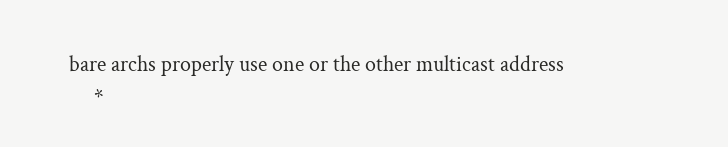bare archs properly use one or the other multicast address
     *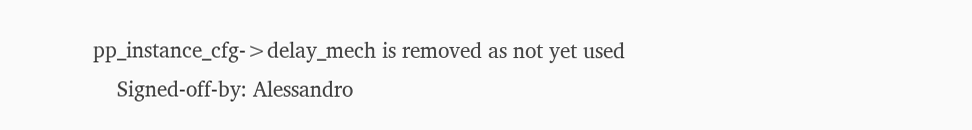pp_instance_cfg->delay_mech is removed as not yet used
    Signed-off-by: Alessandro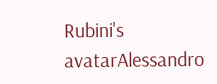Rubini's avatarAlessandro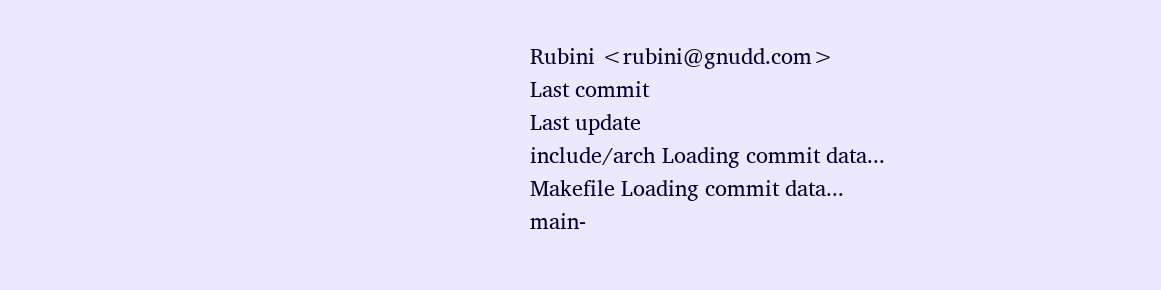Rubini <rubini@gnudd.com>
Last commit
Last update
include/arch Loading commit data...
Makefile Loading commit data...
main-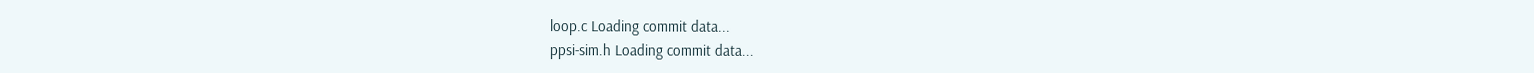loop.c Loading commit data...
ppsi-sim.h Loading commit data...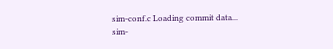sim-conf.c Loading commit data...
sim-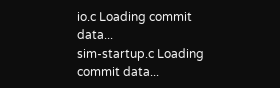io.c Loading commit data...
sim-startup.c Loading commit data...